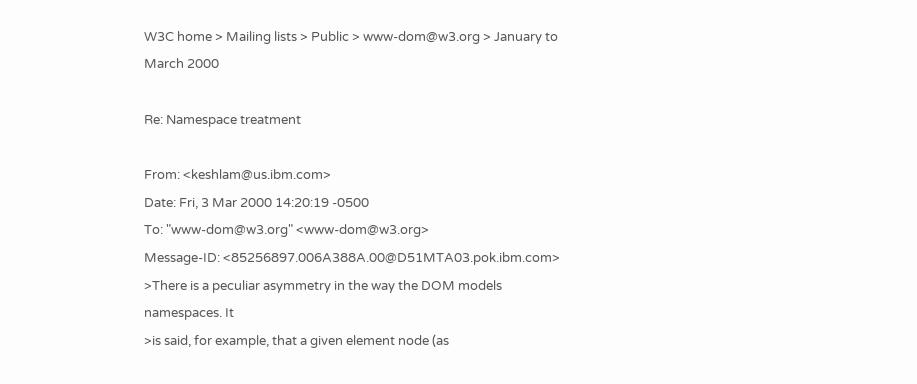W3C home > Mailing lists > Public > www-dom@w3.org > January to March 2000

Re: Namespace treatment

From: <keshlam@us.ibm.com>
Date: Fri, 3 Mar 2000 14:20:19 -0500
To: "www-dom@w3.org" <www-dom@w3.org>
Message-ID: <85256897.006A388A.00@D51MTA03.pok.ibm.com>
>There is a peculiar asymmetry in the way the DOM models namespaces. It
>is said, for example, that a given element node (as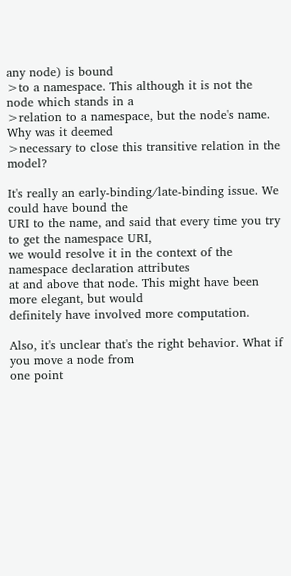any node) is bound
>to a namespace. This although it is not the node which stands in a
>relation to a namespace, but the node's name. Why was it deemed
>necessary to close this transitive relation in the model?

It's really an early-binding/late-binding issue. We could have bound the
URI to the name, and said that every time you try to get the namespace URI,
we would resolve it in the context of the namespace declaration attributes
at and above that node. This might have been more elegant, but would
definitely have involved more computation.

Also, it's unclear that's the right behavior. What if you move a node from
one point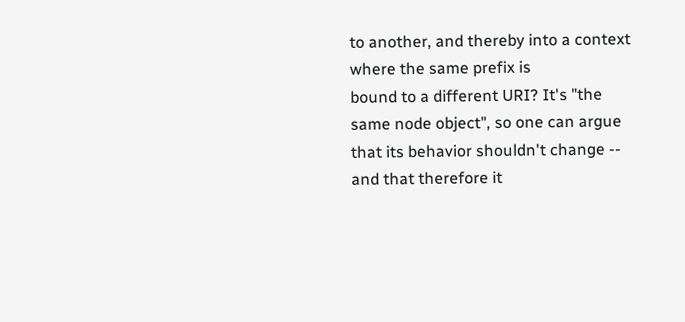to another, and thereby into a context where the same prefix is
bound to a different URI? It's "the same node object", so one can argue
that its behavior shouldn't change -- and that therefore it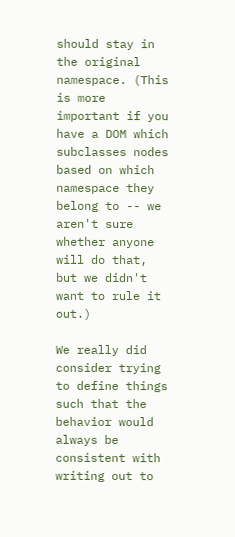should stay in
the original namespace. (This is more important if you have a DOM which
subclasses nodes based on which namespace they belong to -- we aren't sure
whether anyone will do that, but we didn't want to rule it out.)

We really did consider trying to define things such that the behavior would
always be consistent with writing out to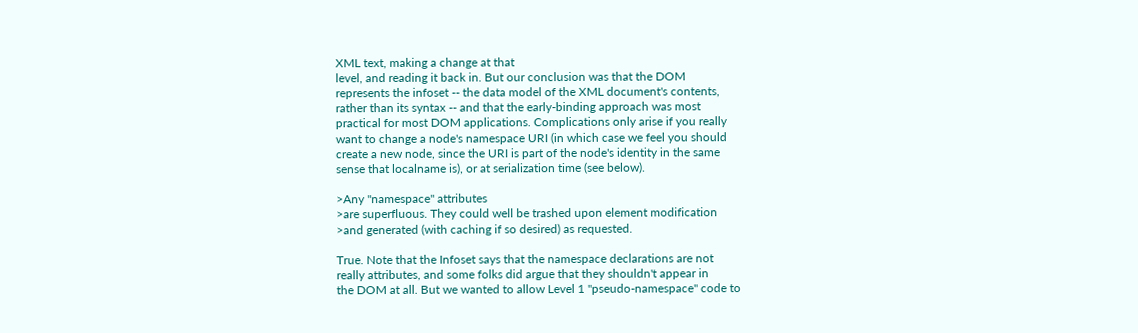XML text, making a change at that
level, and reading it back in. But our conclusion was that the DOM
represents the infoset -- the data model of the XML document's contents,
rather than its syntax -- and that the early-binding approach was most
practical for most DOM applications. Complications only arise if you really
want to change a node's namespace URI (in which case we feel you should
create a new node, since the URI is part of the node's identity in the same
sense that localname is), or at serialization time (see below).

>Any "namespace" attributes
>are superfluous. They could well be trashed upon element modification
>and generated (with caching if so desired) as requested.

True. Note that the Infoset says that the namespace declarations are not
really attributes, and some folks did argue that they shouldn't appear in
the DOM at all. But we wanted to allow Level 1 "pseudo-namespace" code to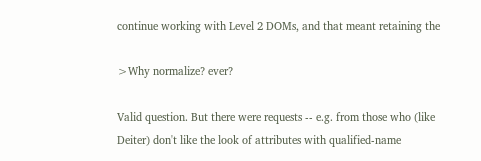continue working with Level 2 DOMs, and that meant retaining the

>Why normalize? ever?

Valid question. But there were requests -- e.g. from those who (like
Deiter) don't like the look of attributes with qualified-name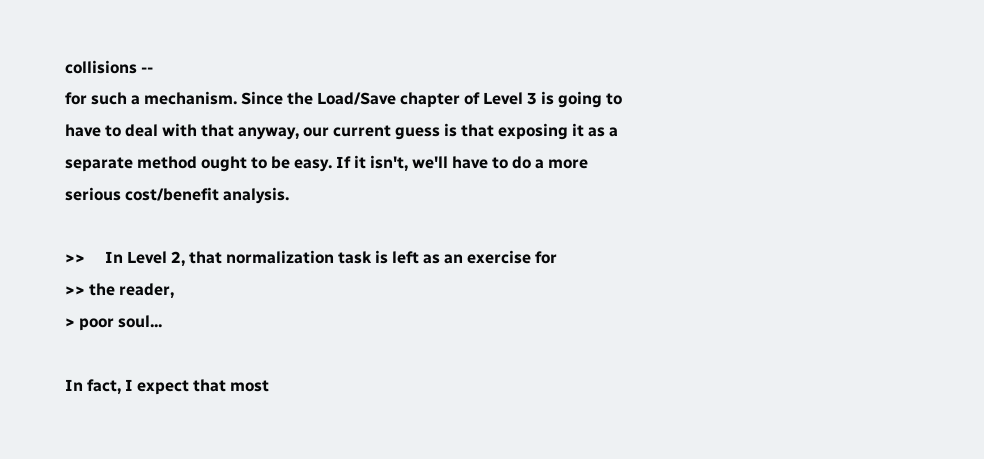collisions --
for such a mechanism. Since the Load/Save chapter of Level 3 is going to
have to deal with that anyway, our current guess is that exposing it as a
separate method ought to be easy. If it isn't, we'll have to do a more
serious cost/benefit analysis.

>>     In Level 2, that normalization task is left as an exercise for
>> the reader,
> poor soul...

In fact, I expect that most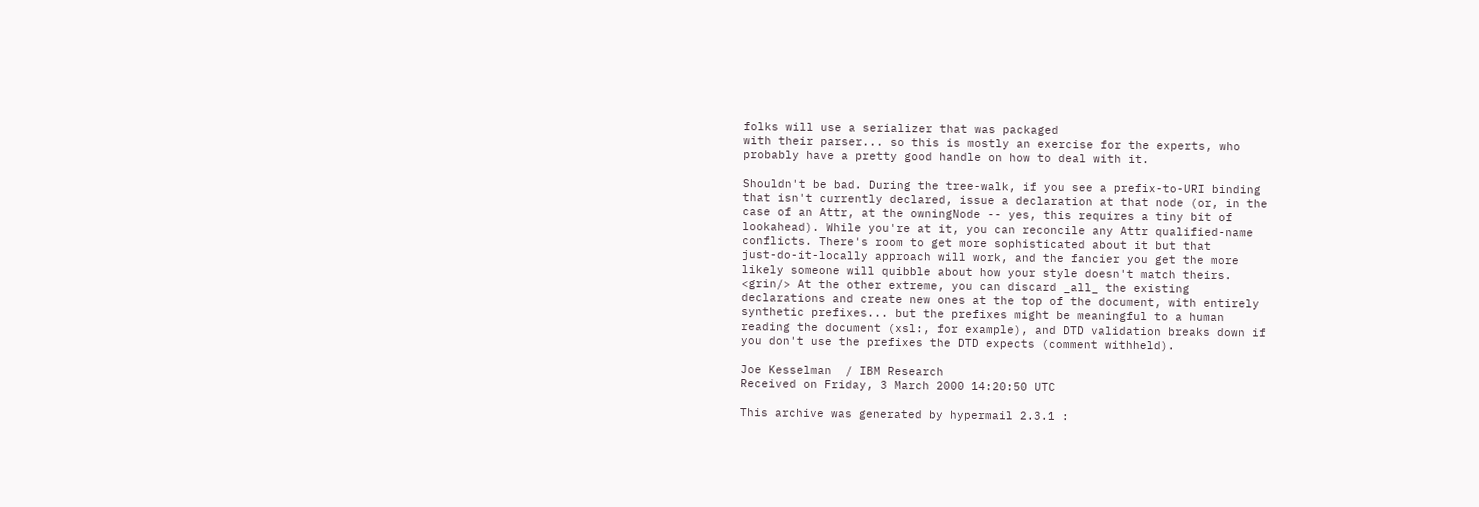folks will use a serializer that was packaged
with their parser... so this is mostly an exercise for the experts, who
probably have a pretty good handle on how to deal with it.

Shouldn't be bad. During the tree-walk, if you see a prefix-to-URI binding
that isn't currently declared, issue a declaration at that node (or, in the
case of an Attr, at the owningNode -- yes, this requires a tiny bit of
lookahead). While you're at it, you can reconcile any Attr qualified-name
conflicts. There's room to get more sophisticated about it but that
just-do-it-locally approach will work, and the fancier you get the more
likely someone will quibble about how your style doesn't match theirs.
<grin/> At the other extreme, you can discard _all_ the existing
declarations and create new ones at the top of the document, with entirely
synthetic prefixes... but the prefixes might be meaningful to a human
reading the document (xsl:, for example), and DTD validation breaks down if
you don't use the prefixes the DTD expects (comment withheld).

Joe Kesselman  / IBM Research
Received on Friday, 3 March 2000 14:20:50 UTC

This archive was generated by hypermail 2.3.1 :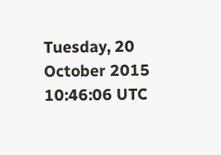Tuesday, 20 October 2015 10:46:06 UTC